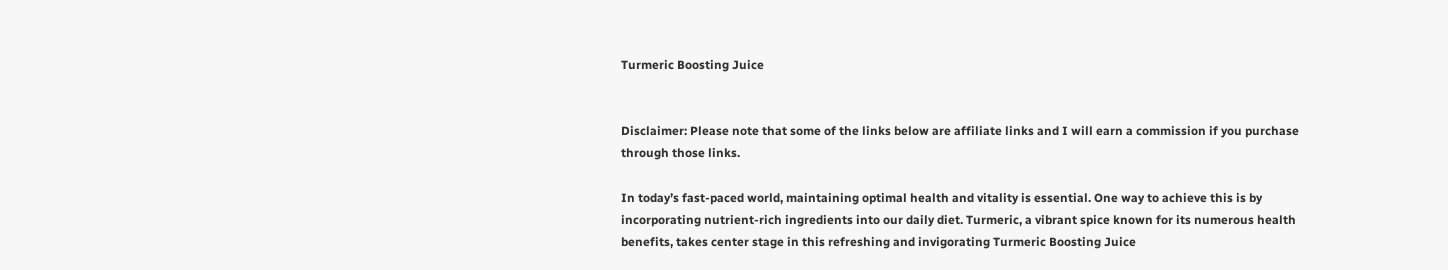Turmeric Boosting Juice


Disclaimer: Please note that some of the links below are affiliate links and I will earn a commission if you purchase through those links.

In today’s fast-paced world, maintaining optimal health and vitality is essential. One way to achieve this is by incorporating nutrient-rich ingredients into our daily diet. Turmeric, a vibrant spice known for its numerous health benefits, takes center stage in this refreshing and invigorating Turmeric Boosting Juice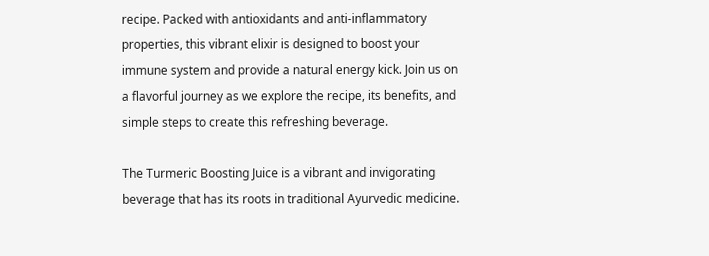recipe. Packed with antioxidants and anti-inflammatory properties, this vibrant elixir is designed to boost your immune system and provide a natural energy kick. Join us on a flavorful journey as we explore the recipe, its benefits, and simple steps to create this refreshing beverage.

The Turmeric Boosting Juice is a vibrant and invigorating beverage that has its roots in traditional Ayurvedic medicine.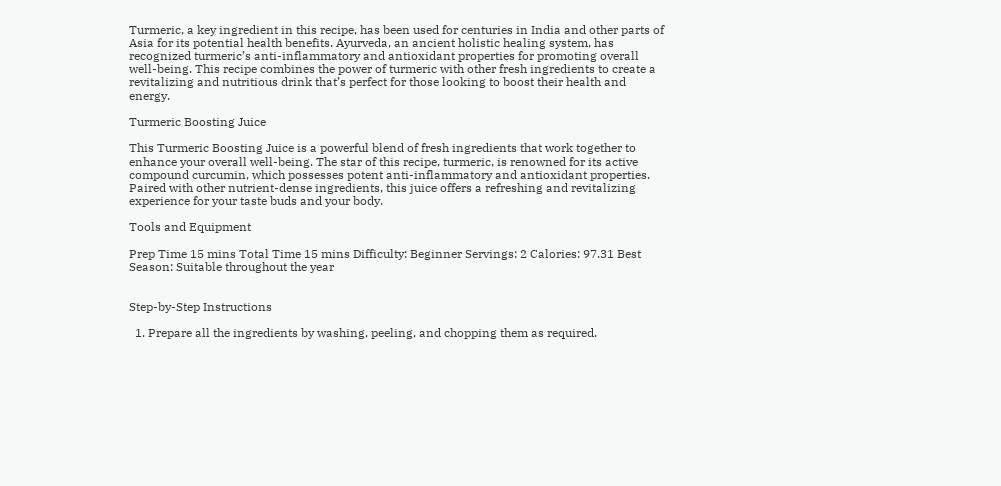Turmeric, a key ingredient in this recipe, has been used for centuries in India and other parts of Asia for its potential health benefits. Ayurveda, an ancient holistic healing system, has recognized turmeric’s anti-inflammatory and antioxidant properties for promoting overall well-being. This recipe combines the power of turmeric with other fresh ingredients to create a revitalizing and nutritious drink that’s perfect for those looking to boost their health and energy.

Turmeric Boosting Juice

This Turmeric Boosting Juice is a powerful blend of fresh ingredients that work together to enhance your overall well-being. The star of this recipe, turmeric, is renowned for its active compound curcumin, which possesses potent anti-inflammatory and antioxidant properties. Paired with other nutrient-dense ingredients, this juice offers a refreshing and revitalizing experience for your taste buds and your body.

Tools and Equipment

Prep Time 15 mins Total Time 15 mins Difficulty: Beginner Servings: 2 Calories: 97.31 Best Season: Suitable throughout the year


Step-by-Step Instructions

  1. Prepare all the ingredients by washing, peeling, and chopping them as required.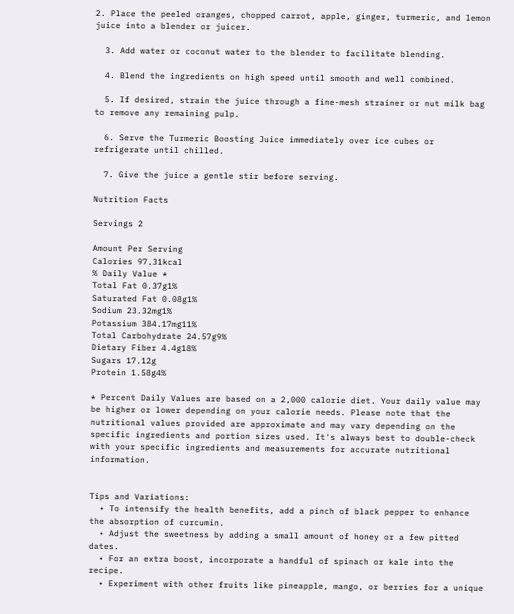2. Place the peeled oranges, chopped carrot, apple, ginger, turmeric, and lemon juice into a blender or juicer.

  3. Add water or coconut water to the blender to facilitate blending.

  4. Blend the ingredients on high speed until smooth and well combined.

  5. If desired, strain the juice through a fine-mesh strainer or nut milk bag to remove any remaining pulp.

  6. Serve the Turmeric Boosting Juice immediately over ice cubes or refrigerate until chilled.

  7. Give the juice a gentle stir before serving.

Nutrition Facts

Servings 2

Amount Per Serving
Calories 97.31kcal
% Daily Value *
Total Fat 0.37g1%
Saturated Fat 0.08g1%
Sodium 23.32mg1%
Potassium 384.17mg11%
Total Carbohydrate 24.57g9%
Dietary Fiber 4.4g18%
Sugars 17.12g
Protein 1.58g4%

* Percent Daily Values are based on a 2,000 calorie diet. Your daily value may be higher or lower depending on your calorie needs. Please note that the nutritional values provided are approximate and may vary depending on the specific ingredients and portion sizes used. It's always best to double-check with your specific ingredients and measurements for accurate nutritional information.


Tips and Variations:
  • To intensify the health benefits, add a pinch of black pepper to enhance the absorption of curcumin.
  • Adjust the sweetness by adding a small amount of honey or a few pitted dates.
  • For an extra boost, incorporate a handful of spinach or kale into the recipe.
  • Experiment with other fruits like pineapple, mango, or berries for a unique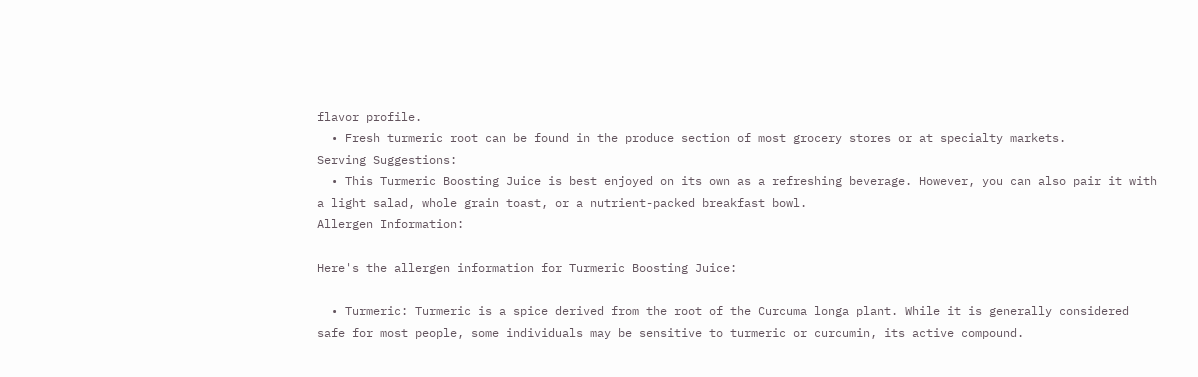flavor profile.
  • Fresh turmeric root can be found in the produce section of most grocery stores or at specialty markets.
Serving Suggestions:
  • This Turmeric Boosting Juice is best enjoyed on its own as a refreshing beverage. However, you can also pair it with a light salad, whole grain toast, or a nutrient-packed breakfast bowl.
Allergen Information:

Here's the allergen information for Turmeric Boosting Juice:

  • Turmeric: Turmeric is a spice derived from the root of the Curcuma longa plant. While it is generally considered safe for most people, some individuals may be sensitive to turmeric or curcumin, its active compound.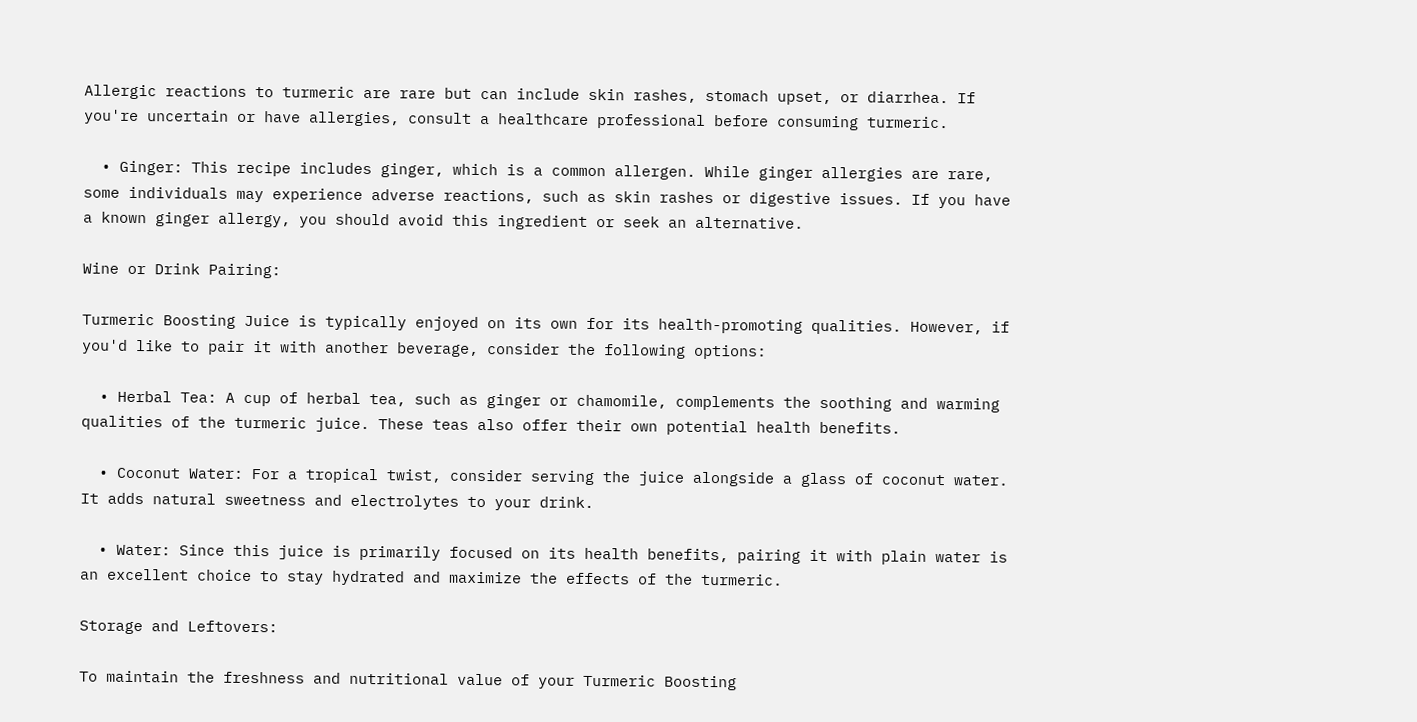Allergic reactions to turmeric are rare but can include skin rashes, stomach upset, or diarrhea. If you're uncertain or have allergies, consult a healthcare professional before consuming turmeric.

  • Ginger: This recipe includes ginger, which is a common allergen. While ginger allergies are rare, some individuals may experience adverse reactions, such as skin rashes or digestive issues. If you have a known ginger allergy, you should avoid this ingredient or seek an alternative.

Wine or Drink Pairing:

Turmeric Boosting Juice is typically enjoyed on its own for its health-promoting qualities. However, if you'd like to pair it with another beverage, consider the following options:

  • Herbal Tea: A cup of herbal tea, such as ginger or chamomile, complements the soothing and warming qualities of the turmeric juice. These teas also offer their own potential health benefits.

  • Coconut Water: For a tropical twist, consider serving the juice alongside a glass of coconut water. It adds natural sweetness and electrolytes to your drink.

  • Water: Since this juice is primarily focused on its health benefits, pairing it with plain water is an excellent choice to stay hydrated and maximize the effects of the turmeric.

Storage and Leftovers:

To maintain the freshness and nutritional value of your Turmeric Boosting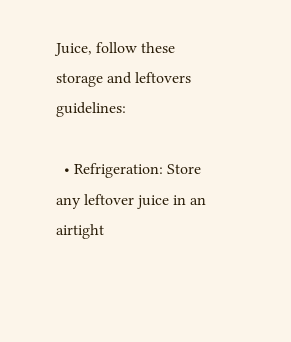Juice, follow these storage and leftovers guidelines:

  • Refrigeration: Store any leftover juice in an airtight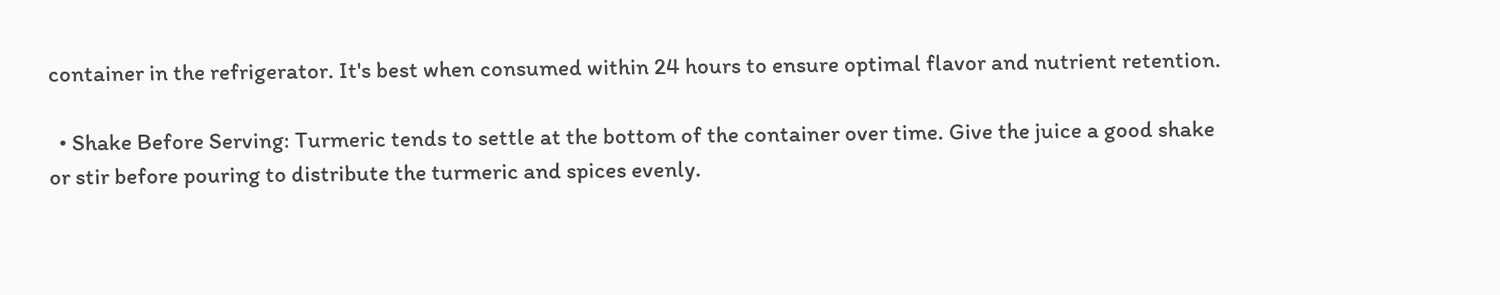container in the refrigerator. It's best when consumed within 24 hours to ensure optimal flavor and nutrient retention.

  • Shake Before Serving: Turmeric tends to settle at the bottom of the container over time. Give the juice a good shake or stir before pouring to distribute the turmeric and spices evenly.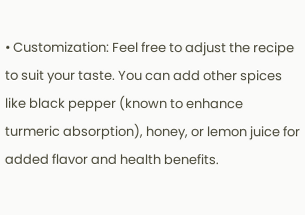• Customization: Feel free to adjust the recipe to suit your taste. You can add other spices like black pepper (known to enhance turmeric absorption), honey, or lemon juice for added flavor and health benefits.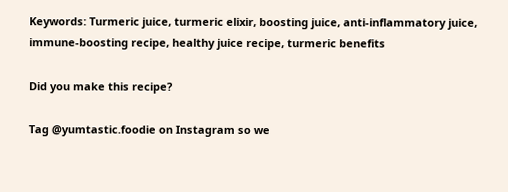Keywords: Turmeric juice, turmeric elixir, boosting juice, anti-inflammatory juice, immune-boosting recipe, healthy juice recipe, turmeric benefits

Did you make this recipe?

Tag @yumtastic.foodie on Instagram so we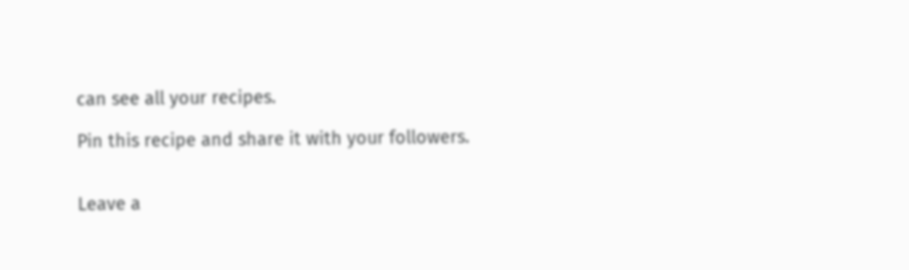can see all your recipes.

Pin this recipe and share it with your followers.


Leave a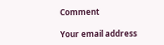Comment

Your email address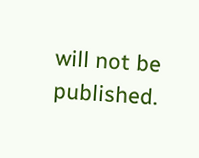will not be published.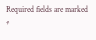Required fields are marked *